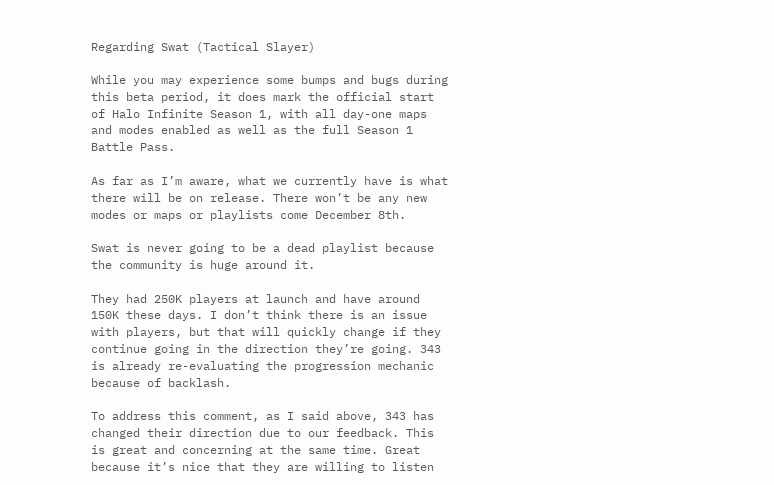Regarding Swat (Tactical Slayer)

While you may experience some bumps and bugs during this beta period, it does mark the official start of Halo Infinite Season 1, with all day-one maps and modes enabled as well as the full Season 1 Battle Pass.

As far as I’m aware, what we currently have is what there will be on release. There won’t be any new modes or maps or playlists come December 8th.

Swat is never going to be a dead playlist because the community is huge around it.

They had 250K players at launch and have around 150K these days. I don’t think there is an issue with players, but that will quickly change if they continue going in the direction they’re going. 343 is already re-evaluating the progression mechanic because of backlash.

To address this comment, as I said above, 343 has changed their direction due to our feedback. This is great and concerning at the same time. Great because it’s nice that they are willing to listen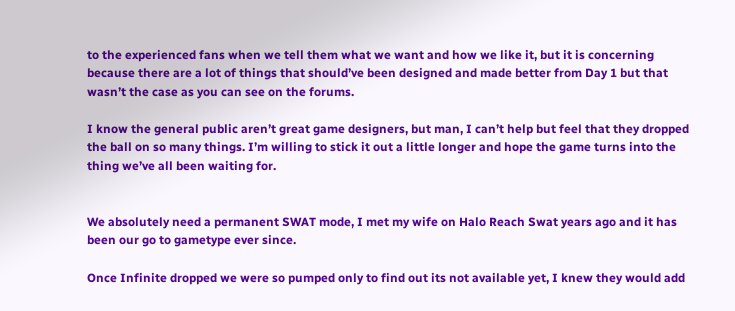to the experienced fans when we tell them what we want and how we like it, but it is concerning because there are a lot of things that should’ve been designed and made better from Day 1 but that wasn’t the case as you can see on the forums.

I know the general public aren’t great game designers, but man, I can’t help but feel that they dropped the ball on so many things. I’m willing to stick it out a little longer and hope the game turns into the thing we’ve all been waiting for.


We absolutely need a permanent SWAT mode, I met my wife on Halo Reach Swat years ago and it has been our go to gametype ever since.

Once Infinite dropped we were so pumped only to find out its not available yet, I knew they would add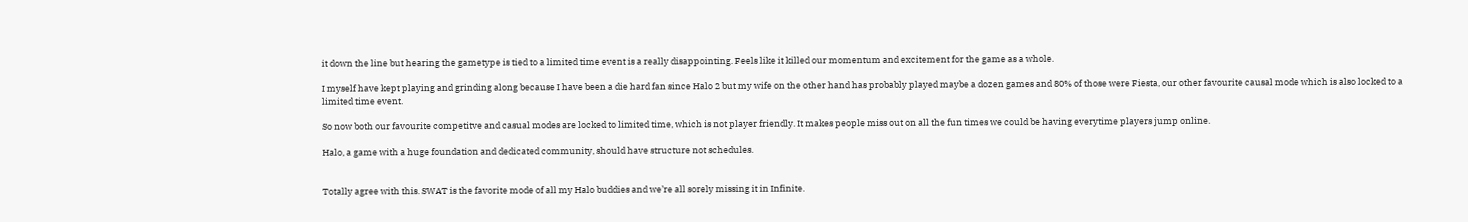it down the line but hearing the gametype is tied to a limited time event is a really disappointing. Feels like it killed our momentum and excitement for the game as a whole.

I myself have kept playing and grinding along because I have been a die hard fan since Halo 2 but my wife on the other hand has probably played maybe a dozen games and 80% of those were Fiesta, our other favourite causal mode which is also locked to a limited time event.

So now both our favourite competitve and casual modes are locked to limited time, which is not player friendly. It makes people miss out on all the fun times we could be having everytime players jump online.

Halo, a game with a huge foundation and dedicated community, should have structure not schedules.


Totally agree with this. SWAT is the favorite mode of all my Halo buddies and we’re all sorely missing it in Infinite.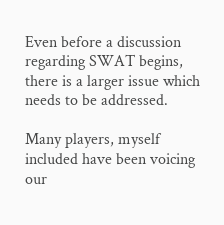Even before a discussion regarding SWAT begins, there is a larger issue which needs to be addressed.

Many players, myself included have been voicing our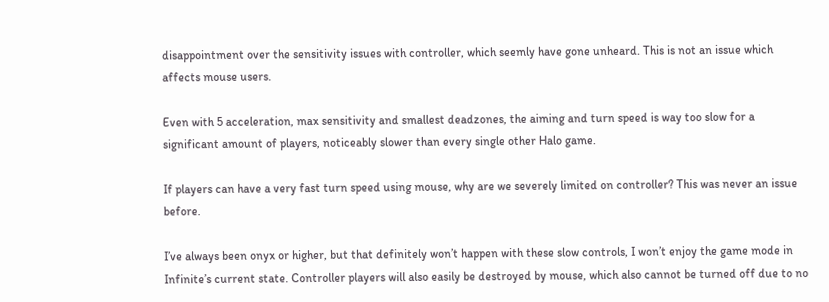disappointment over the sensitivity issues with controller, which seemly have gone unheard. This is not an issue which affects mouse users.

Even with 5 acceleration, max sensitivity and smallest deadzones, the aiming and turn speed is way too slow for a significant amount of players, noticeably slower than every single other Halo game.

If players can have a very fast turn speed using mouse, why are we severely limited on controller? This was never an issue before.

I’ve always been onyx or higher, but that definitely won’t happen with these slow controls, I won’t enjoy the game mode in Infinite’s current state. Controller players will also easily be destroyed by mouse, which also cannot be turned off due to no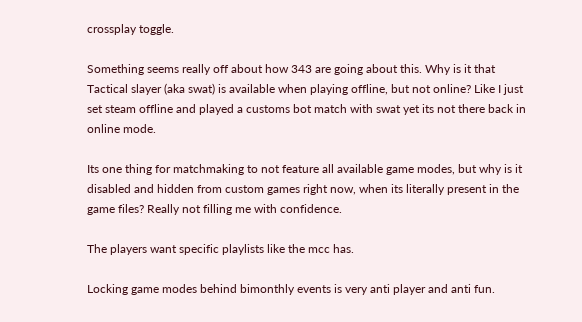crossplay toggle.

Something seems really off about how 343 are going about this. Why is it that Tactical slayer (aka swat) is available when playing offline, but not online? Like I just set steam offline and played a customs bot match with swat yet its not there back in online mode.

Its one thing for matchmaking to not feature all available game modes, but why is it disabled and hidden from custom games right now, when its literally present in the game files? Really not filling me with confidence.

The players want specific playlists like the mcc has.

Locking game modes behind bimonthly events is very anti player and anti fun.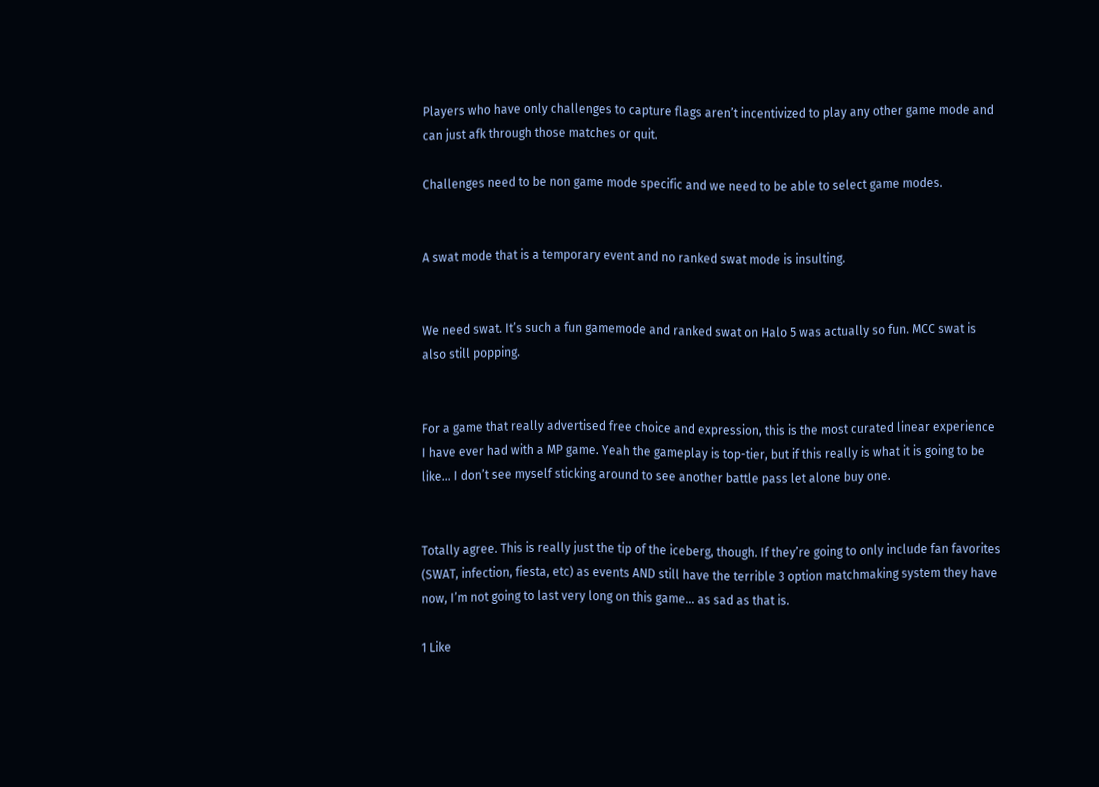Players who have only challenges to capture flags aren’t incentivized to play any other game mode and can just afk through those matches or quit.

Challenges need to be non game mode specific and we need to be able to select game modes.


A swat mode that is a temporary event and no ranked swat mode is insulting.


We need swat. It’s such a fun gamemode and ranked swat on Halo 5 was actually so fun. MCC swat is also still popping.


For a game that really advertised free choice and expression, this is the most curated linear experience I have ever had with a MP game. Yeah the gameplay is top-tier, but if this really is what it is going to be like… I don’t see myself sticking around to see another battle pass let alone buy one.


Totally agree. This is really just the tip of the iceberg, though. If they’re going to only include fan favorites (SWAT, infection, fiesta, etc) as events AND still have the terrible 3 option matchmaking system they have now, I’m not going to last very long on this game… as sad as that is.

1 Like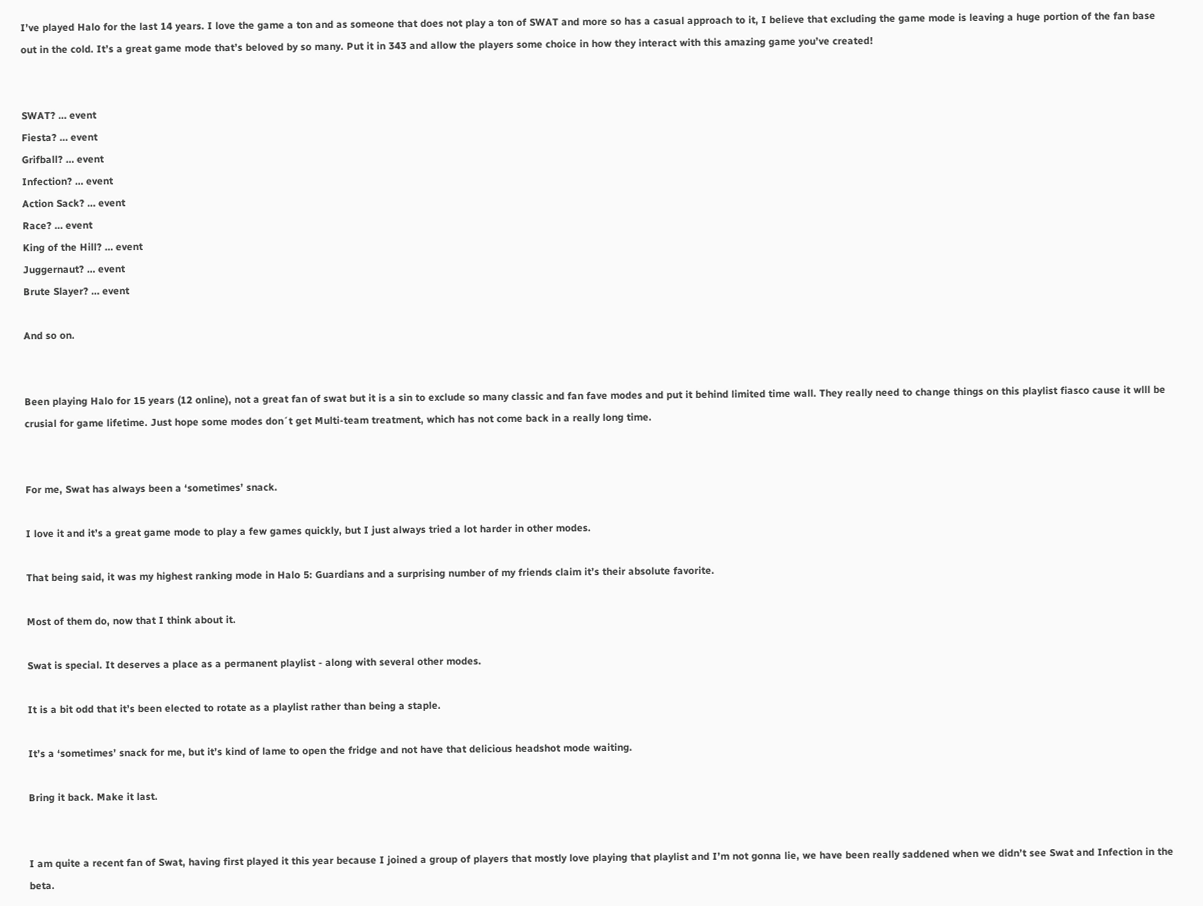I’ve played Halo for the last 14 years. I love the game a ton and as someone that does not play a ton of SWAT and more so has a casual approach to it, I believe that excluding the game mode is leaving a huge portion of the fan base out in the cold. It’s a great game mode that’s beloved by so many. Put it in 343 and allow the players some choice in how they interact with this amazing game you’ve created!


SWAT? … event
Fiesta? … event
Grifball? … event
Infection? … event
Action Sack? … event
Race? … event
King of the Hill? … event
Juggernaut? … event
Brute Slayer? … event

And so on.


Been playing Halo for 15 years (12 online), not a great fan of swat but it is a sin to exclude so many classic and fan fave modes and put it behind limited time wall. They really need to change things on this playlist fiasco cause it wlll be crusial for game lifetime. Just hope some modes don´t get Multi-team treatment, which has not come back in a really long time.


For me, Swat has always been a ‘sometimes’ snack.

I love it and it’s a great game mode to play a few games quickly, but I just always tried a lot harder in other modes.

That being said, it was my highest ranking mode in Halo 5: Guardians and a surprising number of my friends claim it’s their absolute favorite.

Most of them do, now that I think about it.

Swat is special. It deserves a place as a permanent playlist - along with several other modes.

It is a bit odd that it’s been elected to rotate as a playlist rather than being a staple.

It’s a ‘sometimes’ snack for me, but it’s kind of lame to open the fridge and not have that delicious headshot mode waiting.

Bring it back. Make it last.


I am quite a recent fan of Swat, having first played it this year because I joined a group of players that mostly love playing that playlist and I’m not gonna lie, we have been really saddened when we didn’t see Swat and Infection in the beta.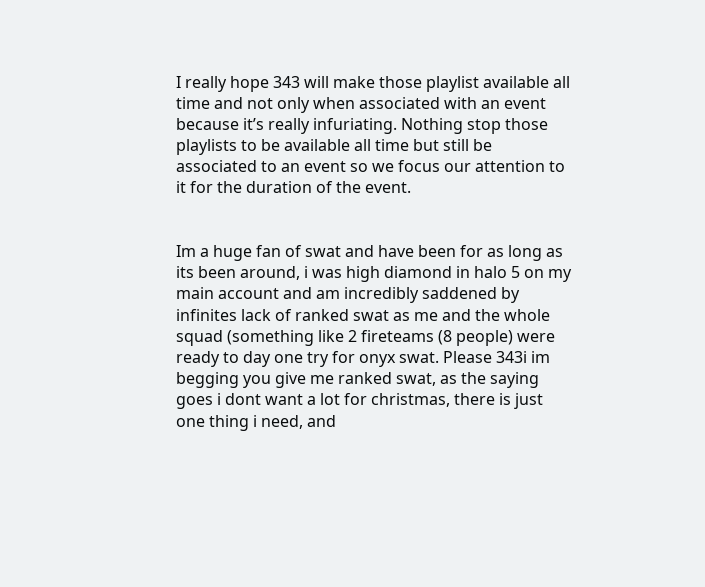I really hope 343 will make those playlist available all time and not only when associated with an event because it’s really infuriating. Nothing stop those playlists to be available all time but still be associated to an event so we focus our attention to it for the duration of the event.


Im a huge fan of swat and have been for as long as its been around, i was high diamond in halo 5 on my main account and am incredibly saddened by infinites lack of ranked swat as me and the whole squad (something like 2 fireteams (8 people) were ready to day one try for onyx swat. Please 343i im begging you give me ranked swat, as the saying goes i dont want a lot for christmas, there is just one thing i need, and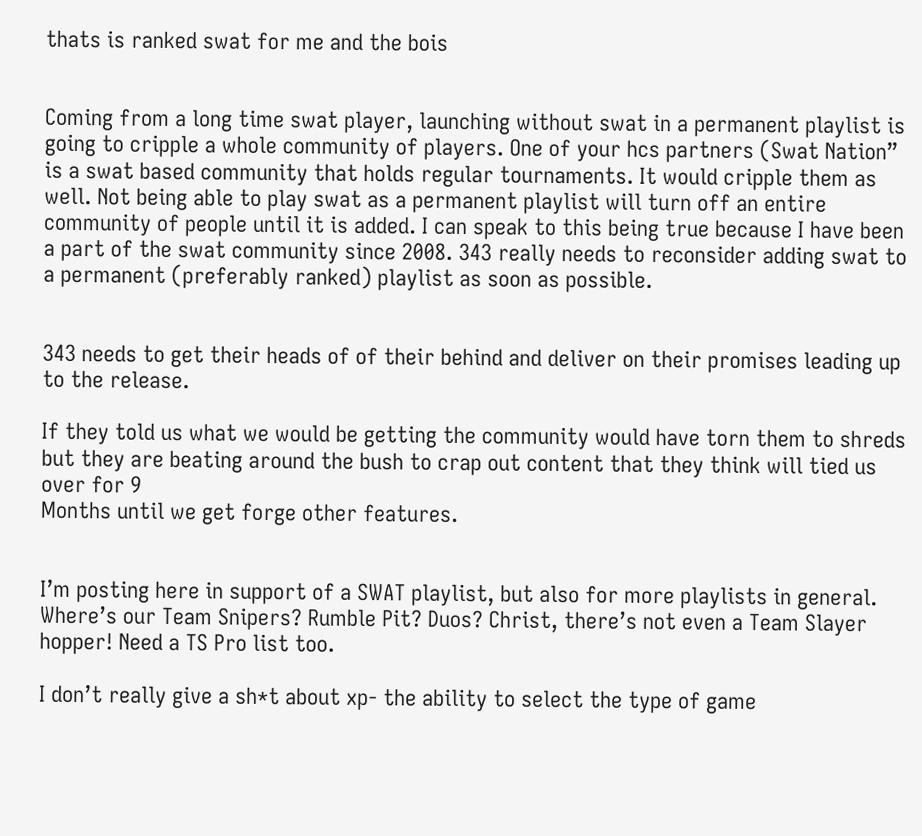thats is ranked swat for me and the bois


Coming from a long time swat player, launching without swat in a permanent playlist is going to cripple a whole community of players. One of your hcs partners (Swat Nation” is a swat based community that holds regular tournaments. It would cripple them as well. Not being able to play swat as a permanent playlist will turn off an entire community of people until it is added. I can speak to this being true because I have been a part of the swat community since 2008. 343 really needs to reconsider adding swat to a permanent (preferably ranked) playlist as soon as possible.


343 needs to get their heads of of their behind and deliver on their promises leading up to the release.

If they told us what we would be getting the community would have torn them to shreds but they are beating around the bush to crap out content that they think will tied us over for 9
Months until we get forge other features.


I’m posting here in support of a SWAT playlist, but also for more playlists in general. Where’s our Team Snipers? Rumble Pit? Duos? Christ, there’s not even a Team Slayer hopper! Need a TS Pro list too.

I don’t really give a sh*t about xp- the ability to select the type of game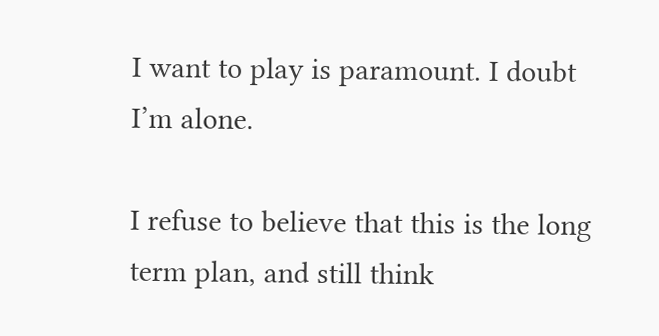I want to play is paramount. I doubt I’m alone.

I refuse to believe that this is the long term plan, and still think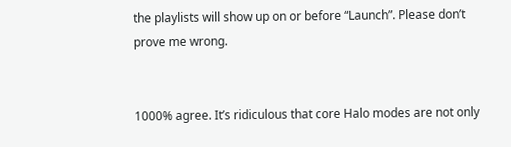the playlists will show up on or before “Launch”. Please don’t prove me wrong.


1000% agree. It’s ridiculous that core Halo modes are not only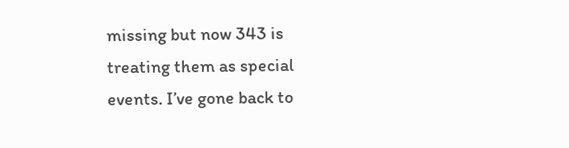missing but now 343 is treating them as special events. I’ve gone back to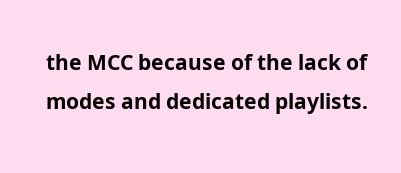the MCC because of the lack of modes and dedicated playlists.